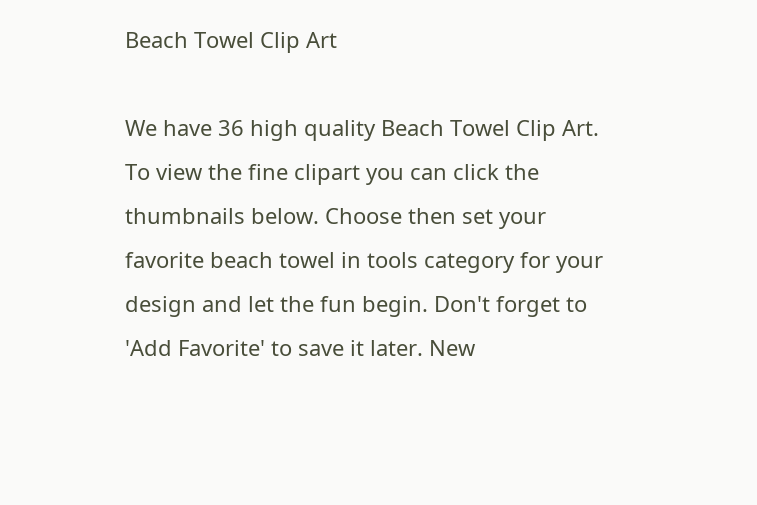Beach Towel Clip Art

We have 36 high quality Beach Towel Clip Art. To view the fine clipart you can click the thumbnails below. Choose then set your favorite beach towel in tools category for your design and let the fun begin. Don't forget to 'Add Favorite' to save it later. New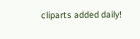cliparts added daily!